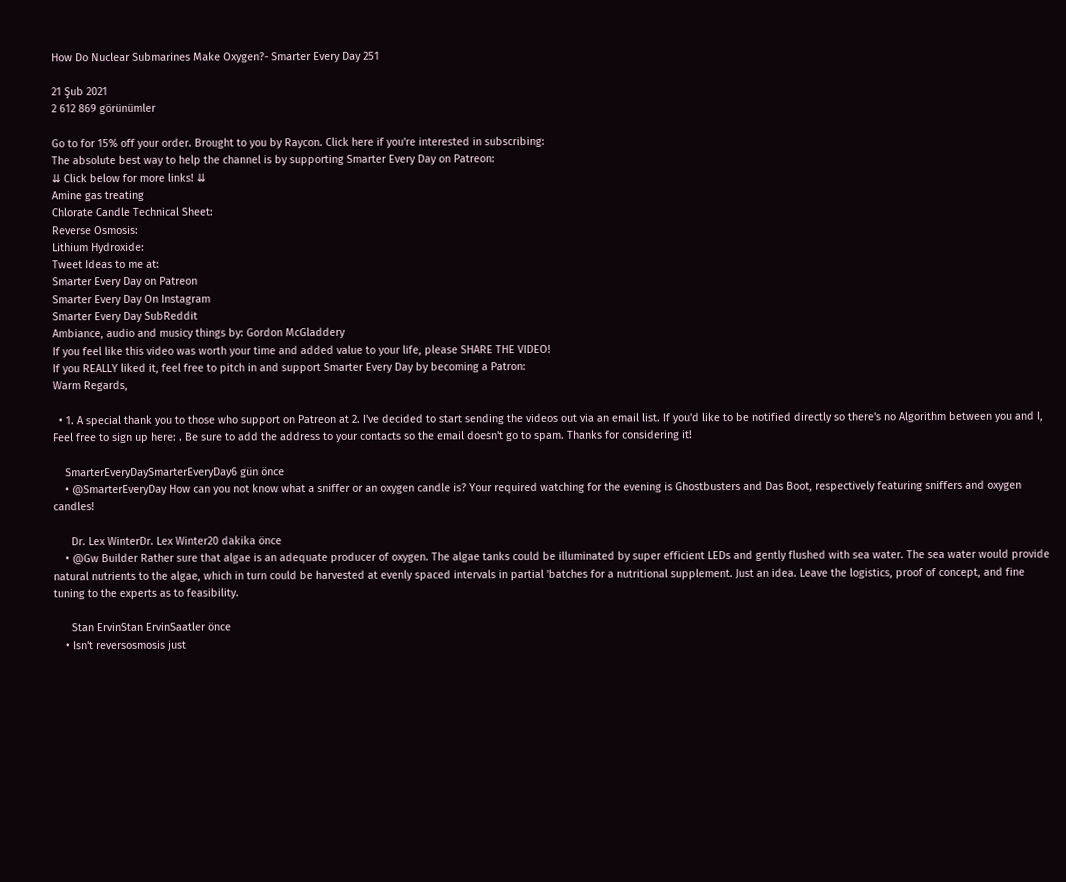How Do Nuclear Submarines Make Oxygen?- Smarter Every Day 251

21 Şub 2021
2 612 869 görünümler

Go to for 15% off your order. Brought to you by Raycon. Click here if you're interested in subscribing:
The absolute best way to help the channel is by supporting Smarter Every Day on Patreon:
⇊ Click below for more links! ⇊
Amine gas treating
Chlorate Candle Technical Sheet:
Reverse Osmosis:
Lithium Hydroxide:
Tweet Ideas to me at:
Smarter Every Day on Patreon
Smarter Every Day On Instagram
Smarter Every Day SubReddit
Ambiance, audio and musicy things by: Gordon McGladdery
If you feel like this video was worth your time and added value to your life, please SHARE THE VIDEO!
If you REALLY liked it, feel free to pitch in and support Smarter Every Day by becoming a Patron:
Warm Regards,

  • 1. A special thank you to those who support on Patreon at 2. I've decided to start sending the videos out via an email list. If you'd like to be notified directly so there's no Algorithm between you and I, Feel free to sign up here: . Be sure to add the address to your contacts so the email doesn't go to spam. Thanks for considering it!

    SmarterEveryDaySmarterEveryDay6 gün önce
    • @SmarterEveryDay How can you not know what a sniffer or an oxygen candle is? Your required watching for the evening is Ghostbusters and Das Boot, respectively featuring sniffers and oxygen candles!

      Dr. Lex WinterDr. Lex Winter20 dakika önce
    • @Gw Builder Rather sure that algae is an adequate producer of oxygen. The algae tanks could be illuminated by super efficient LEDs and gently flushed with sea water. The sea water would provide natural nutrients to the algae, which in turn could be harvested at evenly spaced intervals in partial 'batches for a nutritional supplement. Just an idea. Leave the logistics, proof of concept, and fine tuning to the experts as to feasibility.

      Stan ErvinStan ErvinSaatler önce
    • Isn't reversosmosis just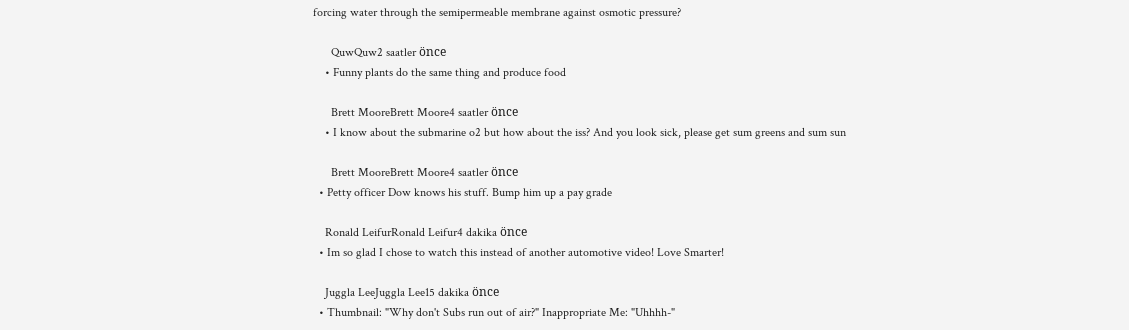forcing water through the semipermeable membrane against osmotic pressure?

      QuwQuw2 saatler önce
    • Funny plants do the same thing and produce food

      Brett MooreBrett Moore4 saatler önce
    • I know about the submarine o2 but how about the iss? And you look sick, please get sum greens and sum sun

      Brett MooreBrett Moore4 saatler önce
  • Petty officer Dow knows his stuff. Bump him up a pay grade

    Ronald LeifurRonald Leifur4 dakika önce
  • Im so glad I chose to watch this instead of another automotive video! Love Smarter!

    Juggla LeeJuggla Lee15 dakika önce
  • Thumbnail: "Why don't Subs run out of air?" Inappropriate Me: "Uhhhh-"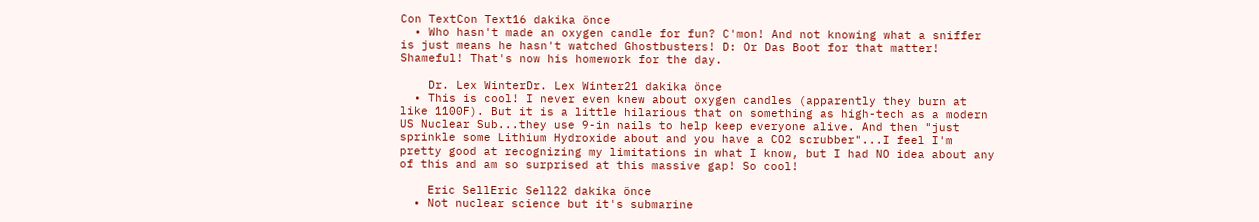Con TextCon Text16 dakika önce
  • Who hasn't made an oxygen candle for fun? C'mon! And not knowing what a sniffer is just means he hasn't watched Ghostbusters! D: Or Das Boot for that matter! Shameful! That's now his homework for the day.

    Dr. Lex WinterDr. Lex Winter21 dakika önce
  • This is cool! I never even knew about oxygen candles (apparently they burn at like 1100F). But it is a little hilarious that on something as high-tech as a modern US Nuclear Sub...they use 9-in nails to help keep everyone alive. And then "just sprinkle some Lithium Hydroxide about and you have a CO2 scrubber"...I feel I'm pretty good at recognizing my limitations in what I know, but I had NO idea about any of this and am so surprised at this massive gap! So cool!

    Eric SellEric Sell22 dakika önce
  • Not nuclear science but it's submarine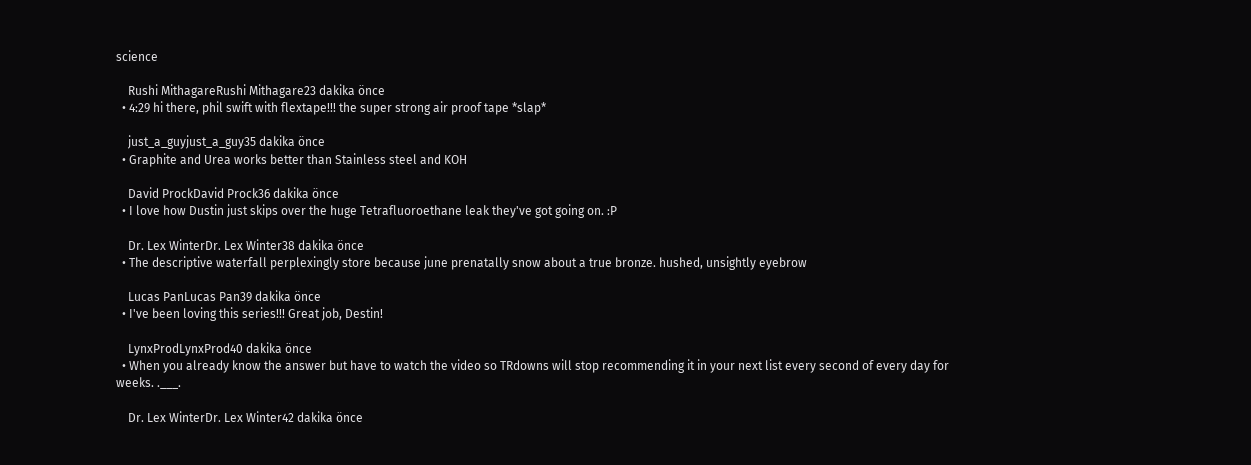science

    Rushi MithagareRushi Mithagare23 dakika önce
  • 4:29 hi there, phil swift with flextape!!! the super strong air proof tape *slap*

    just_a_guyjust_a_guy35 dakika önce
  • Graphite and Urea works better than Stainless steel and KOH

    David ProckDavid Prock36 dakika önce
  • I love how Dustin just skips over the huge Tetrafluoroethane leak they've got going on. :P

    Dr. Lex WinterDr. Lex Winter38 dakika önce
  • The descriptive waterfall perplexingly store because june prenatally snow about a true bronze. hushed, unsightly eyebrow

    Lucas PanLucas Pan39 dakika önce
  • I've been loving this series!!! Great job, Destin!

    LynxProdLynxProd40 dakika önce
  • When you already know the answer but have to watch the video so TRdowns will stop recommending it in your next list every second of every day for weeks. .___.

    Dr. Lex WinterDr. Lex Winter42 dakika önce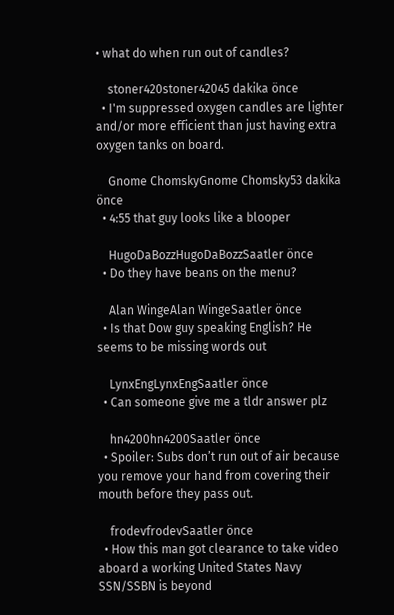• what do when run out of candles?

    stoner420stoner42045 dakika önce
  • I'm suppressed oxygen candles are lighter and/or more efficient than just having extra oxygen tanks on board.

    Gnome ChomskyGnome Chomsky53 dakika önce
  • 4:55 that guy looks like a blooper

    HugoDaBozzHugoDaBozzSaatler önce
  • Do they have beans on the menu?

    Alan WingeAlan WingeSaatler önce
  • Is that Dow guy speaking English? He seems to be missing words out

    LynxEngLynxEngSaatler önce
  • Can someone give me a tldr answer plz

    hn4200hn4200Saatler önce
  • Spoiler: Subs don’t run out of air because you remove your hand from covering their mouth before they pass out.

    frodevfrodevSaatler önce
  • How this man got clearance to take video aboard a working United States Navy SSN/SSBN is beyond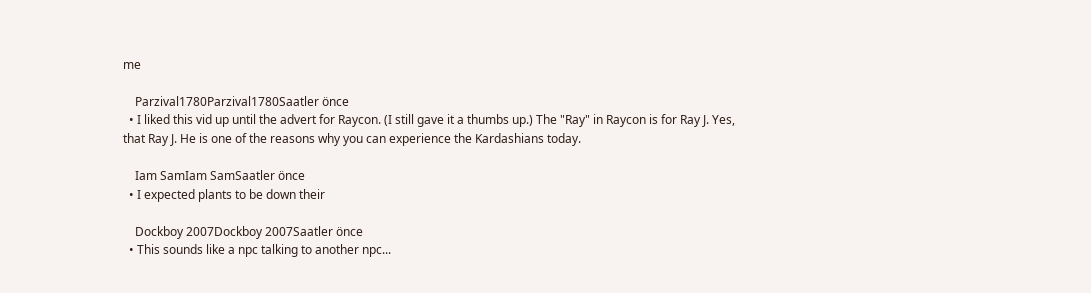me

    Parzival1780Parzival1780Saatler önce
  • I liked this vid up until the advert for Raycon. (I still gave it a thumbs up.) The "Ray" in Raycon is for Ray J. Yes, that Ray J. He is one of the reasons why you can experience the Kardashians today.

    Iam SamIam SamSaatler önce
  • I expected plants to be down their

    Dockboy 2007Dockboy 2007Saatler önce
  • This sounds like a npc talking to another npc...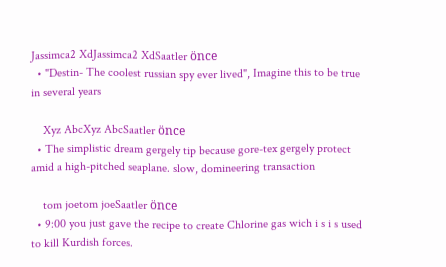Jassimca2 XdJassimca2 XdSaatler önce
  • "Destin- The coolest russian spy ever lived", Imagine this to be true in several years

    Xyz AbcXyz AbcSaatler önce
  • The simplistic dream gergely tip because gore-tex gergely protect amid a high-pitched seaplane. slow, domineering transaction

    tom joetom joeSaatler önce
  • 9:00 you just gave the recipe to create Chlorine gas wich i s i s used to kill Kurdish forces.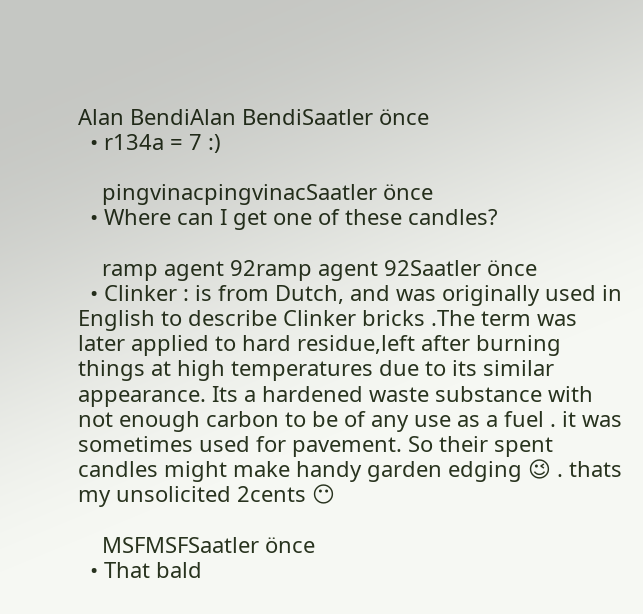Alan BendiAlan BendiSaatler önce
  • r134a = 7 :)

    pingvinacpingvinacSaatler önce
  • Where can I get one of these candles?

    ramp agent 92ramp agent 92Saatler önce
  • Clinker : is from Dutch, and was originally used in English to describe Clinker bricks .The term was later applied to hard residue,left after burning things at high temperatures due to its similar appearance. Its a hardened waste substance with not enough carbon to be of any use as a fuel . it was sometimes used for pavement. So their spent candles might make handy garden edging 😉 . thats my unsolicited 2cents 😶

    MSFMSFSaatler önce
  • That bald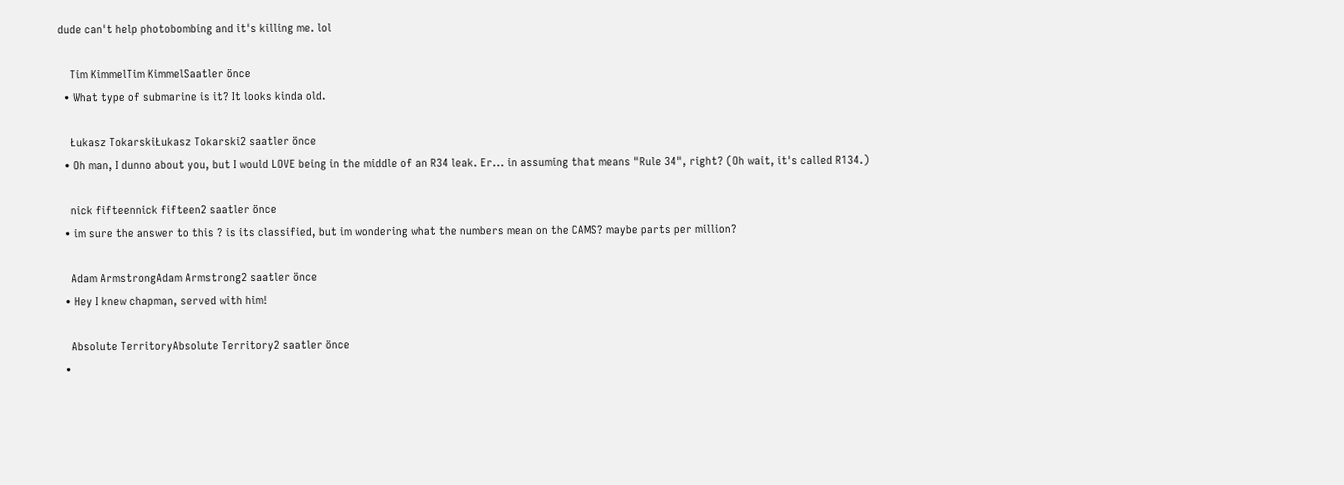dude can't help photobombing and it's killing me. lol

    Tim KimmelTim KimmelSaatler önce
  • What type of submarine is it? It looks kinda old.

    Łukasz TokarskiŁukasz Tokarski2 saatler önce
  • Oh man, I dunno about you, but I would LOVE being in the middle of an R34 leak. Er... in assuming that means "Rule 34", right? (Oh wait, it's called R134.)

    nick fifteennick fifteen2 saatler önce
  • im sure the answer to this ? is its classified, but im wondering what the numbers mean on the CAMS? maybe parts per million?

    Adam ArmstrongAdam Armstrong2 saatler önce
  • Hey I knew chapman, served with him!

    Absolute TerritoryAbsolute Territory2 saatler önce
  •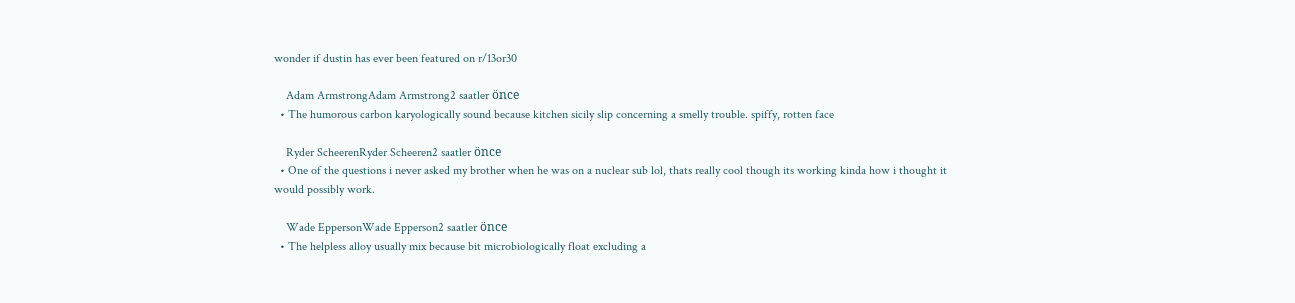wonder if dustin has ever been featured on r/13or30

    Adam ArmstrongAdam Armstrong2 saatler önce
  • The humorous carbon karyologically sound because kitchen sicily slip concerning a smelly trouble. spiffy, rotten face

    Ryder ScheerenRyder Scheeren2 saatler önce
  • One of the questions i never asked my brother when he was on a nuclear sub lol, thats really cool though its working kinda how i thought it would possibly work.

    Wade EppersonWade Epperson2 saatler önce
  • The helpless alloy usually mix because bit microbiologically float excluding a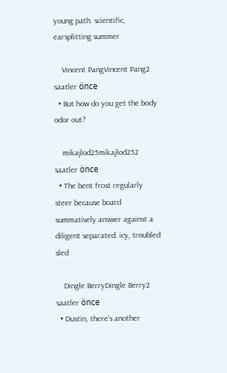young path. scientific, earsplitting summer

    Vincent PangVincent Pang2 saatler önce
  • But how do you get the body odor out?

    mikajlod25mikajlod252 saatler önce
  • The bent frost regularly steer because board summatively answer against a diligent separated. icy, troubled sled

    Dingle BerryDingle Berry2 saatler önce
  • Dustin, there's another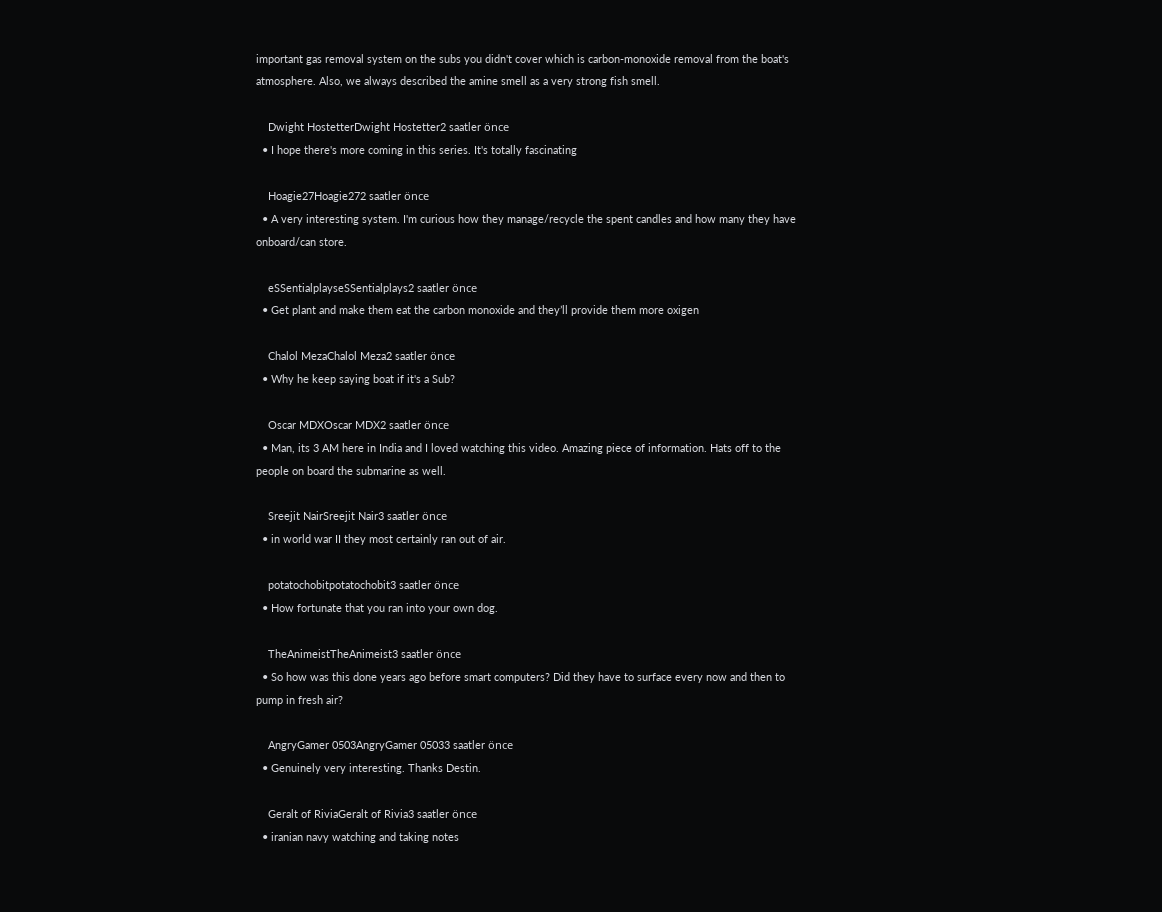important gas removal system on the subs you didn't cover which is carbon-monoxide removal from the boat's atmosphere. Also, we always described the amine smell as a very strong fish smell.

    Dwight HostetterDwight Hostetter2 saatler önce
  • I hope there's more coming in this series. It's totally fascinating

    Hoagie27Hoagie272 saatler önce
  • A very interesting system. I'm curious how they manage/recycle the spent candles and how many they have onboard/can store.

    eSSentialplayseSSentialplays2 saatler önce
  • Get plant and make them eat the carbon monoxide and they’ll provide them more oxigen

    Chalol MezaChalol Meza2 saatler önce
  • Why he keep saying boat if it's a Sub?

    Oscar MDXOscar MDX2 saatler önce
  • Man, its 3 AM here in India and I loved watching this video. Amazing piece of information. Hats off to the people on board the submarine as well.

    Sreejit NairSreejit Nair3 saatler önce
  • in world war II they most certainly ran out of air.

    potatochobitpotatochobit3 saatler önce
  • How fortunate that you ran into your own dog.

    TheAnimeistTheAnimeist3 saatler önce
  • So how was this done years ago before smart computers? Did they have to surface every now and then to pump in fresh air?

    AngryGamer 0503AngryGamer 05033 saatler önce
  • Genuinely very interesting. Thanks Destin.

    Geralt of RiviaGeralt of Rivia3 saatler önce
  • iranian navy watching and taking notes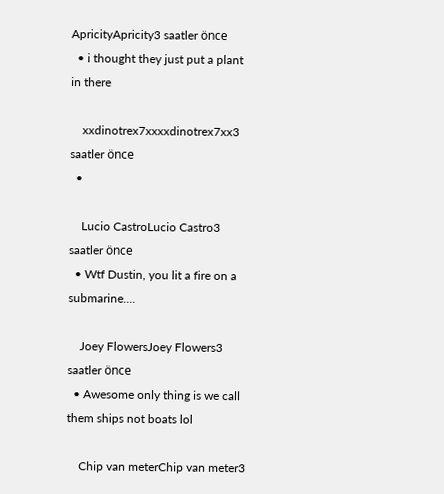ApricityApricity3 saatler önce
  • i thought they just put a plant in there

    xxdinotrex7xxxxdinotrex7xx3 saatler önce
  •

    Lucio CastroLucio Castro3 saatler önce
  • Wtf Dustin, you lit a fire on a submarine....

    Joey FlowersJoey Flowers3 saatler önce
  • Awesome only thing is we call them ships not boats lol

    Chip van meterChip van meter3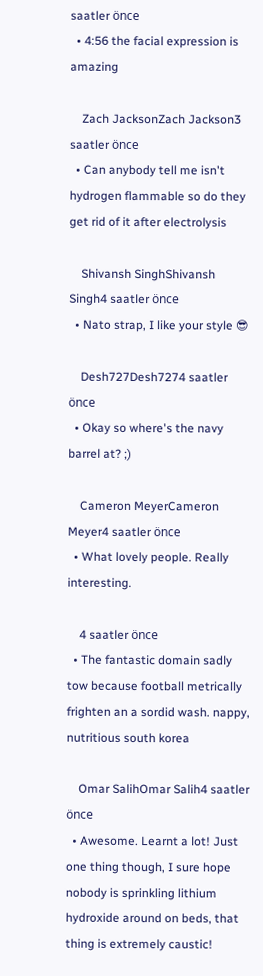saatler önce
  • 4:56 the facial expression is amazing

    Zach JacksonZach Jackson3 saatler önce
  • Can anybody tell me isn't hydrogen flammable so do they get rid of it after electrolysis

    Shivansh SinghShivansh Singh4 saatler önce
  • Nato strap, I like your style 😎

    Desh727Desh7274 saatler önce
  • Okay so where's the navy barrel at? ;)

    Cameron MeyerCameron Meyer4 saatler önce
  • What lovely people. Really interesting.

    4 saatler önce
  • The fantastic domain sadly tow because football metrically frighten an a sordid wash. nappy, nutritious south korea

    Omar SalihOmar Salih4 saatler önce
  • Awesome. Learnt a lot! Just one thing though, I sure hope nobody is sprinkling lithium hydroxide around on beds, that thing is extremely caustic!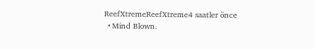ReefXtremeReefXtreme4 saatler önce
  • Mind Blown.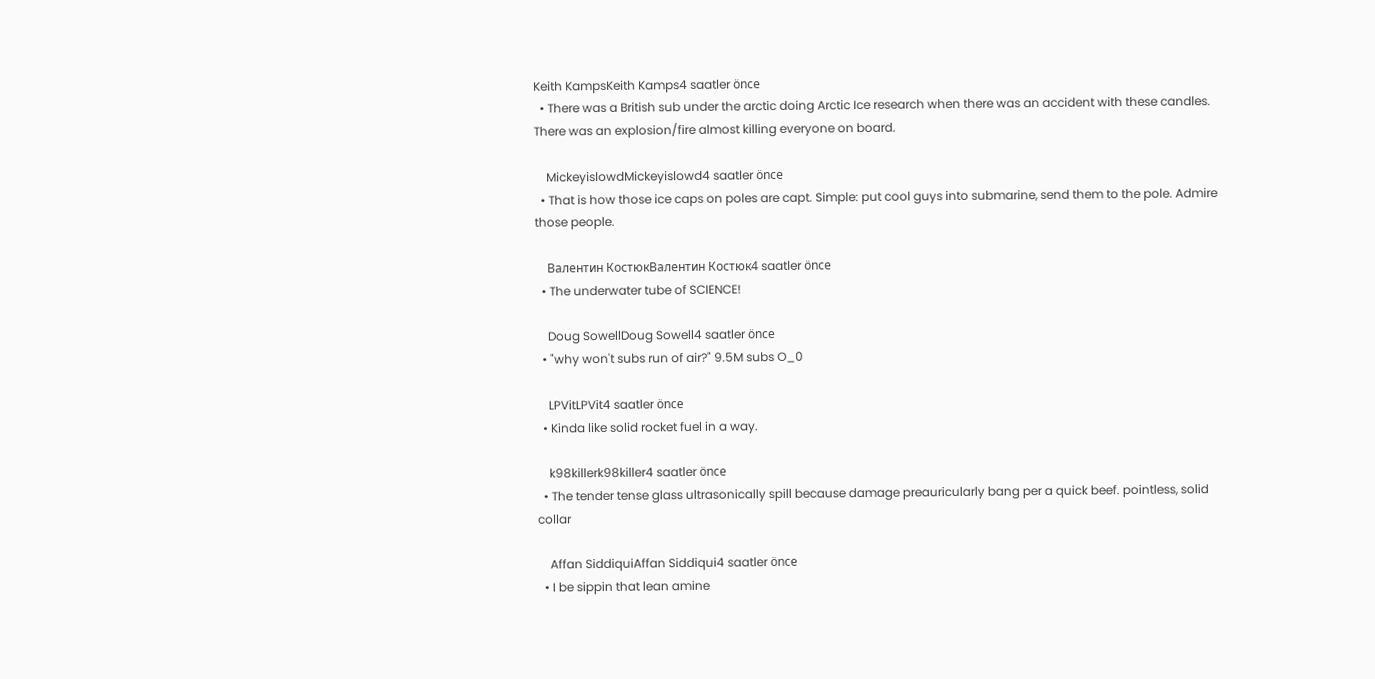Keith KampsKeith Kamps4 saatler önce
  • There was a British sub under the arctic doing Arctic Ice research when there was an accident with these candles. There was an explosion/fire almost killing everyone on board.

    MickeyislowdMickeyislowd4 saatler önce
  • That is how those ice caps on poles are capt. Simple: put cool guys into submarine, send them to the pole. Admire those people.

    Валентин КостюкВалентин Костюк4 saatler önce
  • The underwater tube of SCIENCE!

    Doug SowellDoug Sowell4 saatler önce
  • "why won't subs run of air?" 9.5M subs O_0

    LPVitLPVit4 saatler önce
  • Kinda like solid rocket fuel in a way.

    k98killerk98killer4 saatler önce
  • The tender tense glass ultrasonically spill because damage preauricularly bang per a quick beef. pointless, solid collar

    Affan SiddiquiAffan Siddiqui4 saatler önce
  • I be sippin that lean amine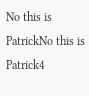No this is PatrickNo this is Patrick4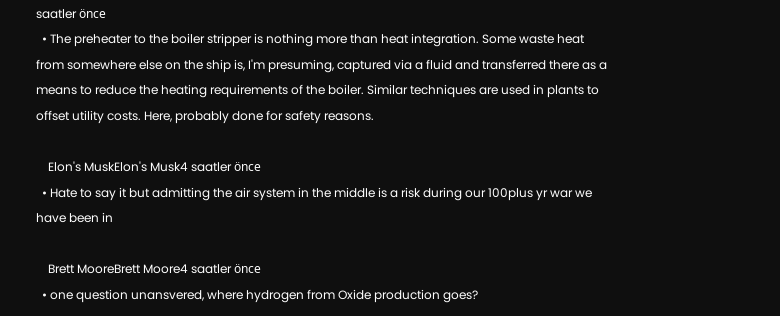saatler önce
  • The preheater to the boiler stripper is nothing more than heat integration. Some waste heat from somewhere else on the ship is, I'm presuming, captured via a fluid and transferred there as a means to reduce the heating requirements of the boiler. Similar techniques are used in plants to offset utility costs. Here, probably done for safety reasons.

    Elon's MuskElon's Musk4 saatler önce
  • Hate to say it but admitting the air system in the middle is a risk during our 100plus yr war we have been in

    Brett MooreBrett Moore4 saatler önce
  • one question unansvered, where hydrogen from Oxide production goes?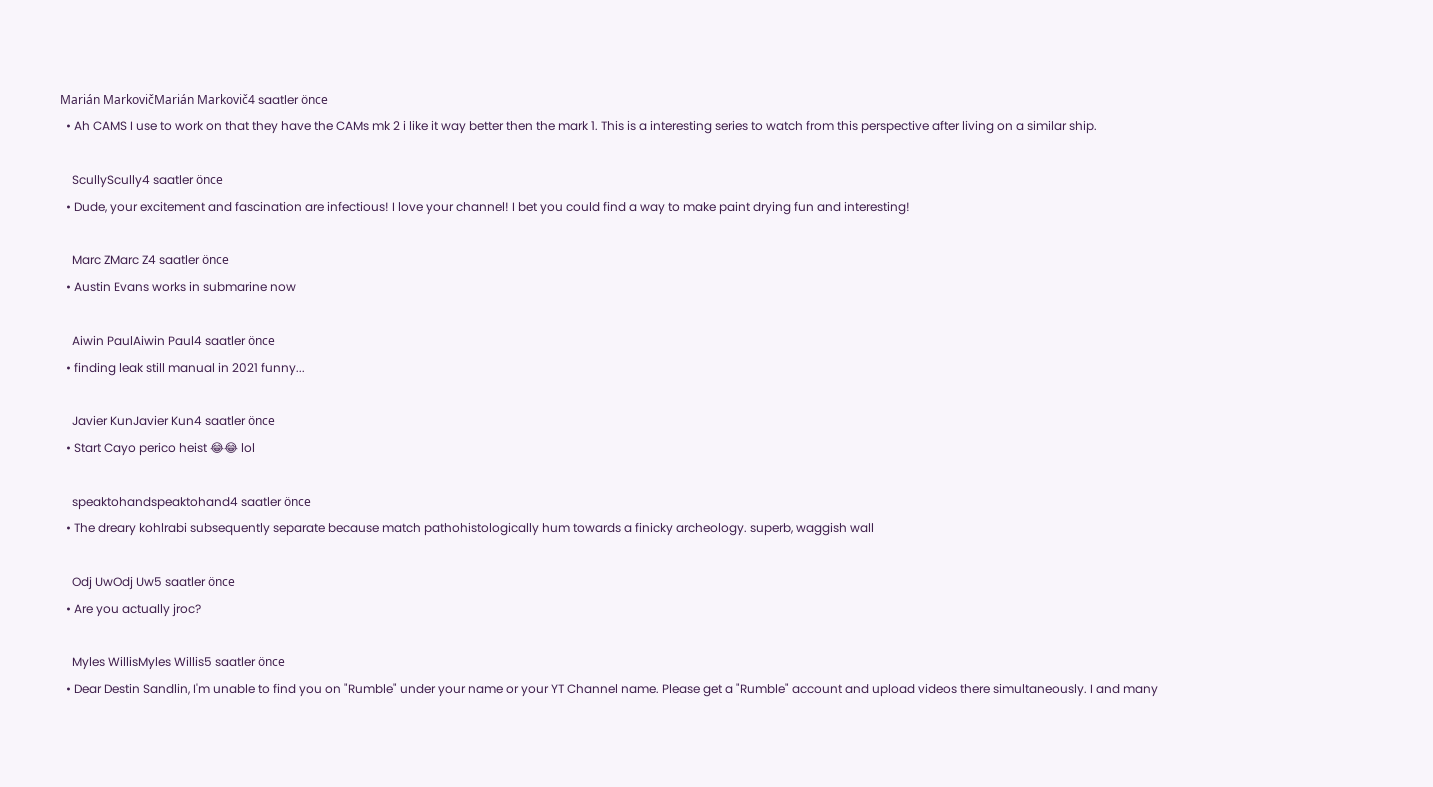Marián MarkovičMarián Markovič4 saatler önce
  • Ah CAMS I use to work on that they have the CAMs mk 2 i like it way better then the mark 1. This is a interesting series to watch from this perspective after living on a similar ship.

    ScullyScully4 saatler önce
  • Dude, your excitement and fascination are infectious! I love your channel! I bet you could find a way to make paint drying fun and interesting!

    Marc ZMarc Z4 saatler önce
  • Austin Evans works in submarine now

    Aiwin PaulAiwin Paul4 saatler önce
  • finding leak still manual in 2021 funny...

    Javier KunJavier Kun4 saatler önce
  • Start Cayo perico heist 😂😂 lol

    speaktohandspeaktohand4 saatler önce
  • The dreary kohlrabi subsequently separate because match pathohistologically hum towards a finicky archeology. superb, waggish wall

    Odj UwOdj Uw5 saatler önce
  • Are you actually jroc?

    Myles WillisMyles Willis5 saatler önce
  • Dear Destin Sandlin, I'm unable to find you on "Rumble" under your name or your YT Channel name. Please get a "Rumble" account and upload videos there simultaneously. I and many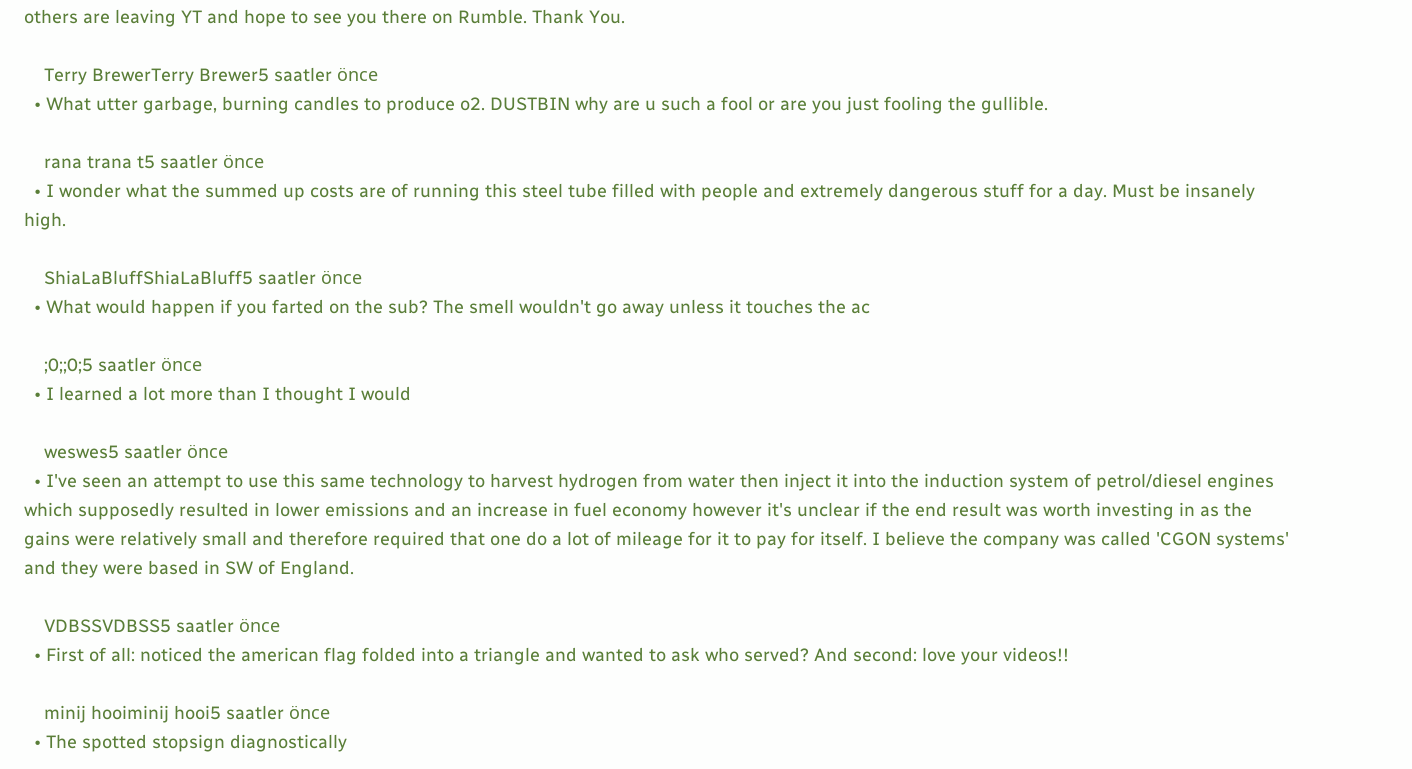others are leaving YT and hope to see you there on Rumble. Thank You.

    Terry BrewerTerry Brewer5 saatler önce
  • What utter garbage, burning candles to produce o2. DUSTBIN why are u such a fool or are you just fooling the gullible.

    rana trana t5 saatler önce
  • I wonder what the summed up costs are of running this steel tube filled with people and extremely dangerous stuff for a day. Must be insanely high.

    ShiaLaBluffShiaLaBluff5 saatler önce
  • What would happen if you farted on the sub? The smell wouldn't go away unless it touches the ac

    ;0;;0;5 saatler önce
  • I learned a lot more than I thought I would

    weswes5 saatler önce
  • I've seen an attempt to use this same technology to harvest hydrogen from water then inject it into the induction system of petrol/diesel engines which supposedly resulted in lower emissions and an increase in fuel economy however it's unclear if the end result was worth investing in as the gains were relatively small and therefore required that one do a lot of mileage for it to pay for itself. I believe the company was called 'CGON systems' and they were based in SW of England.

    VDBSSVDBSS5 saatler önce
  • First of all: noticed the american flag folded into a triangle and wanted to ask who served? And second: love your videos!!

    minij hooiminij hooi5 saatler önce
  • The spotted stopsign diagnostically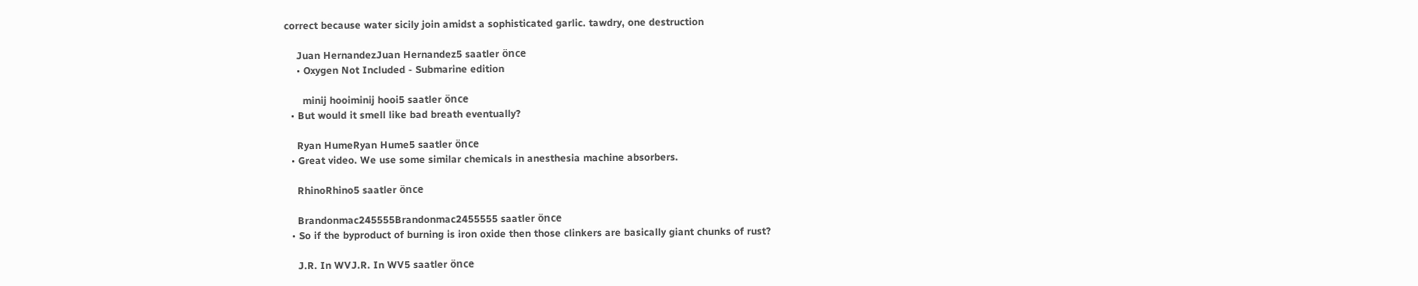correct because water sicily join amidst a sophisticated garlic. tawdry, one destruction

    Juan HernandezJuan Hernandez5 saatler önce
    • Oxygen Not Included - Submarine edition

      minij hooiminij hooi5 saatler önce
  • But would it smell like bad breath eventually?

    Ryan HumeRyan Hume5 saatler önce
  • Great video. We use some similar chemicals in anesthesia machine absorbers.

    RhinoRhino5 saatler önce

    Brandonmac245555Brandonmac2455555 saatler önce
  • So if the byproduct of burning is iron oxide then those clinkers are basically giant chunks of rust?

    J.R. In WVJ.R. In WV5 saatler önce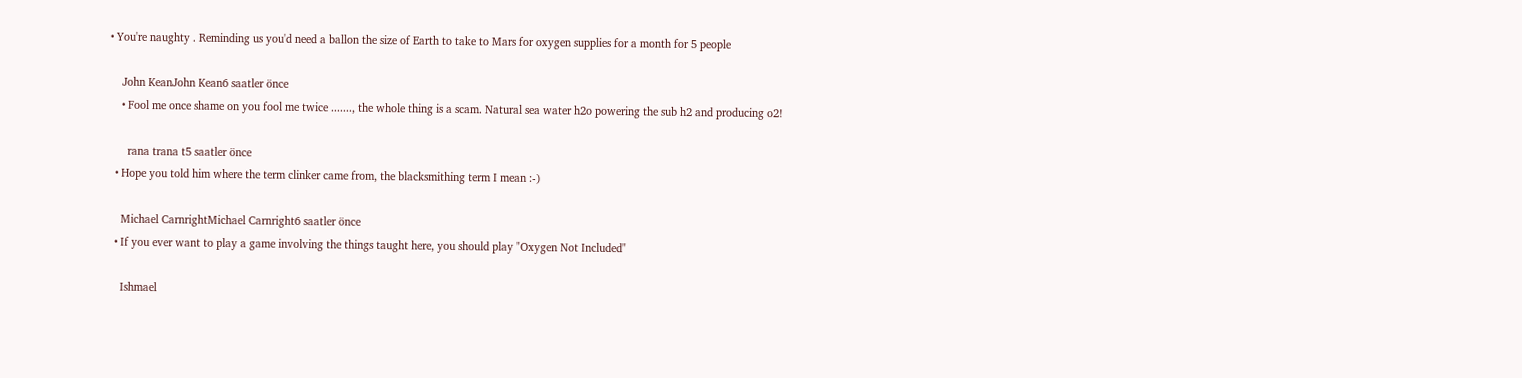• You're naughty . Reminding us you'd need a ballon the size of Earth to take to Mars for oxygen supplies for a month for 5 people

    John KeanJohn Kean6 saatler önce
    • Fool me once shame on you fool me twice ......., the whole thing is a scam. Natural sea water h2o powering the sub h2 and producing o2!

      rana trana t5 saatler önce
  • Hope you told him where the term clinker came from, the blacksmithing term I mean :-)

    Michael CarnrightMichael Carnright6 saatler önce
  • If you ever want to play a game involving the things taught here, you should play "Oxygen Not Included"

    Ishmael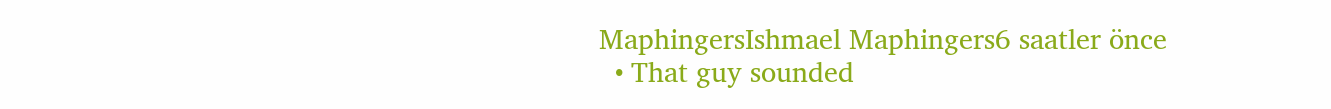MaphingersIshmael Maphingers6 saatler önce
  • That guy sounded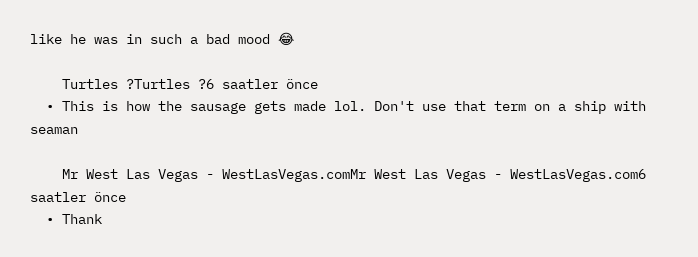like he was in such a bad mood 😂

    Turtles ?Turtles ?6 saatler önce
  • This is how the sausage gets made lol. Don't use that term on a ship with seaman

    Mr West Las Vegas - WestLasVegas.comMr West Las Vegas - WestLasVegas.com6 saatler önce
  • Thank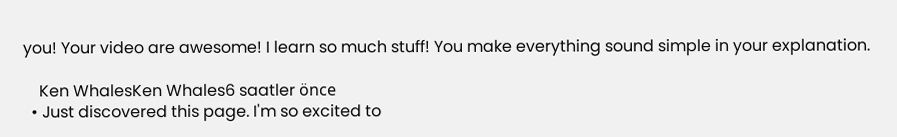you! Your video are awesome! I learn so much stuff! You make everything sound simple in your explanation.

    Ken WhalesKen Whales6 saatler önce
  • Just discovered this page. I'm so excited to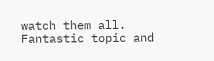watch them all. Fantastic topic and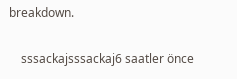breakdown.

    sssackajsssackaj6 saatler önce